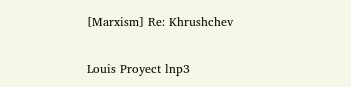[Marxism] Re: Khrushchev

Louis Proyect lnp3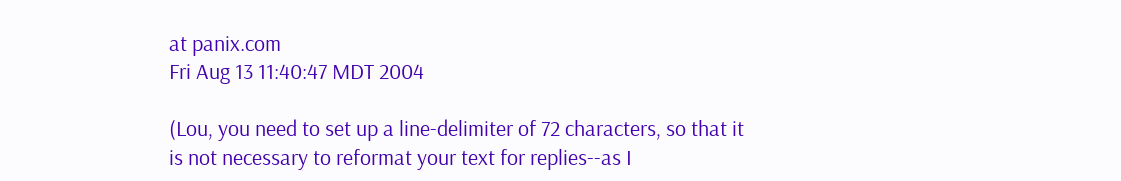at panix.com
Fri Aug 13 11:40:47 MDT 2004

(Lou, you need to set up a line-delimiter of 72 characters, so that it
is not necessary to reformat your text for replies--as I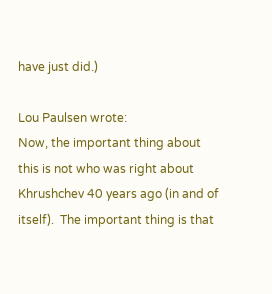have just did.)

Lou Paulsen wrote:
Now, the important thing about this is not who was right about
Khrushchev 40 years ago (in and of itself).  The important thing is that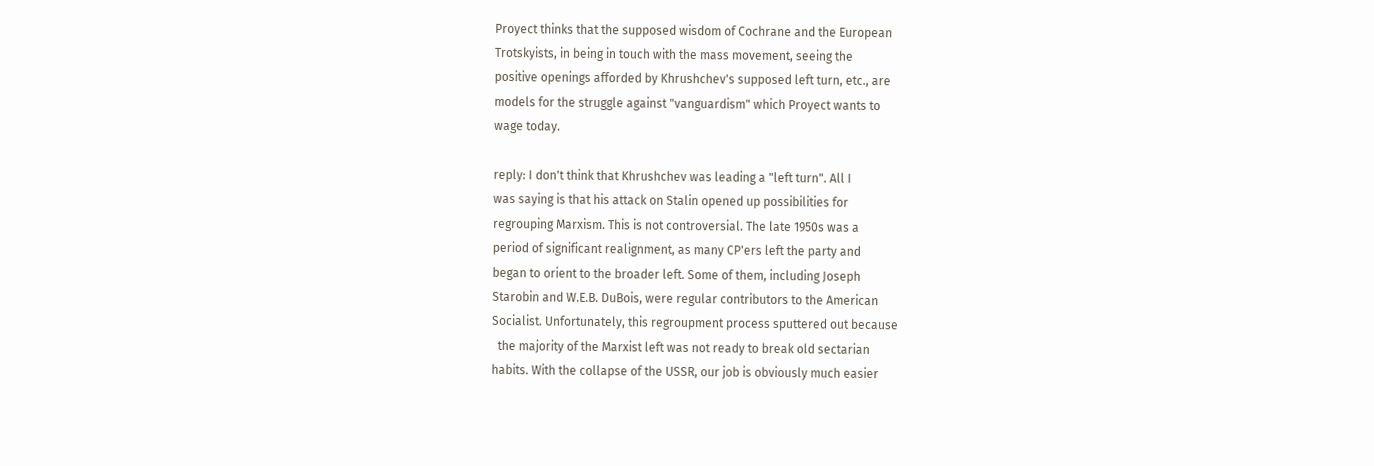Proyect thinks that the supposed wisdom of Cochrane and the European
Trotskyists, in being in touch with the mass movement, seeing the
positive openings afforded by Khrushchev's supposed left turn, etc., are
models for the struggle against "vanguardism" which Proyect wants to
wage today.

reply: I don't think that Khrushchev was leading a "left turn". All I
was saying is that his attack on Stalin opened up possibilities for
regrouping Marxism. This is not controversial. The late 1950s was a
period of significant realignment, as many CP'ers left the party and
began to orient to the broader left. Some of them, including Joseph
Starobin and W.E.B. DuBois, were regular contributors to the American
Socialist. Unfortunately, this regroupment process sputtered out because
  the majority of the Marxist left was not ready to break old sectarian
habits. With the collapse of the USSR, our job is obviously much easier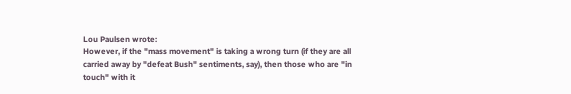Lou Paulsen wrote:
However, if the "mass movement" is taking a wrong turn (if they are all
carried away by "defeat Bush" sentiments, say), then those who are "in
touch" with it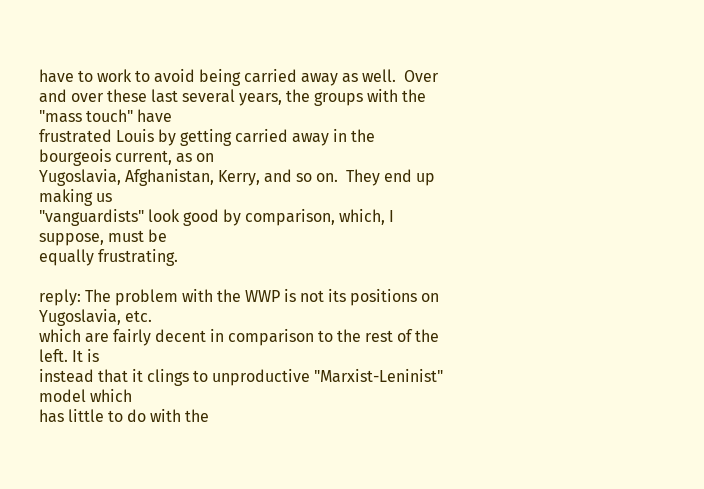have to work to avoid being carried away as well.  Over
and over these last several years, the groups with the "mass touch" have
frustrated Louis by getting carried away in the bourgeois current, as on
Yugoslavia, Afghanistan, Kerry, and so on.  They end up making us
"vanguardists" look good by comparison, which, I suppose, must be
equally frustrating.

reply: The problem with the WWP is not its positions on Yugoslavia, etc.
which are fairly decent in comparison to the rest of the left. It is
instead that it clings to unproductive "Marxist-Leninist" model which
has little to do with the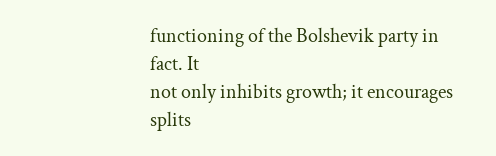functioning of the Bolshevik party in fact. It
not only inhibits growth; it encourages splits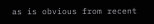as is obvious from recent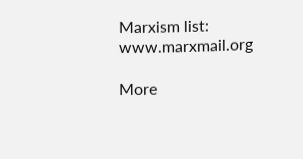Marxism list: www.marxmail.org

More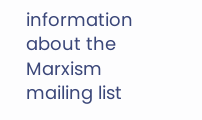information about the Marxism mailing list